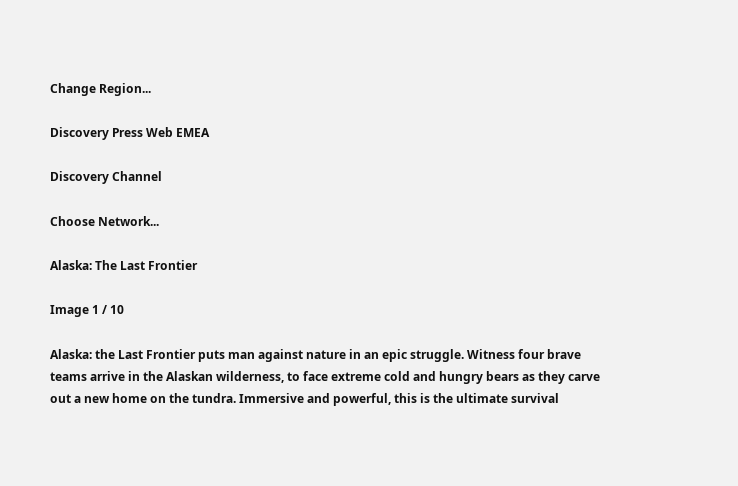Change Region...

Discovery Press Web EMEA

Discovery Channel

Choose Network...

Alaska: The Last Frontier

Image 1 / 10

Alaska: the Last Frontier puts man against nature in an epic struggle. Witness four brave teams arrive in the Alaskan wilderness, to face extreme cold and hungry bears as they carve out a new home on the tundra. Immersive and powerful, this is the ultimate survival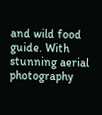and wild food guide. With stunning aerial photography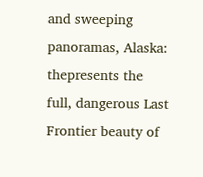and sweeping panoramas, Alaska: thepresents the full, dangerous Last Frontier beauty of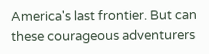America's last frontier. But can these courageous adventurers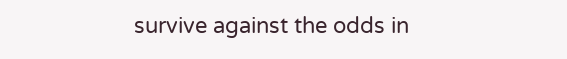survive against the odds in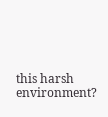this harsh environment?